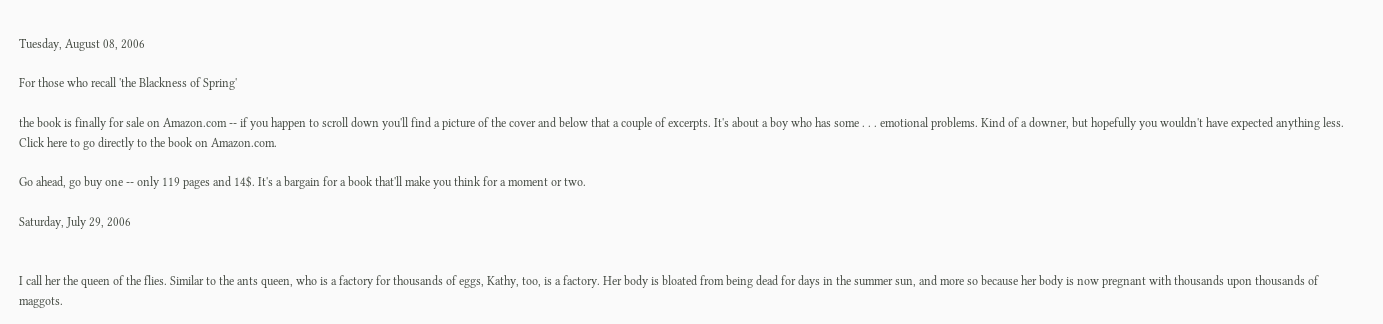Tuesday, August 08, 2006

For those who recall 'the Blackness of Spring'

the book is finally for sale on Amazon.com -- if you happen to scroll down you'll find a picture of the cover and below that a couple of excerpts. It's about a boy who has some . . . emotional problems. Kind of a downer, but hopefully you wouldn't have expected anything less. Click here to go directly to the book on Amazon.com.

Go ahead, go buy one -- only 119 pages and 14$. It's a bargain for a book that'll make you think for a moment or two.

Saturday, July 29, 2006


I call her the queen of the flies. Similar to the ants queen, who is a factory for thousands of eggs, Kathy, too, is a factory. Her body is bloated from being dead for days in the summer sun, and more so because her body is now pregnant with thousands upon thousands of maggots.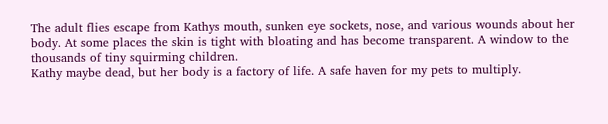The adult flies escape from Kathys mouth, sunken eye sockets, nose, and various wounds about her body. At some places the skin is tight with bloating and has become transparent. A window to the thousands of tiny squirming children.
Kathy maybe dead, but her body is a factory of life. A safe haven for my pets to multiply.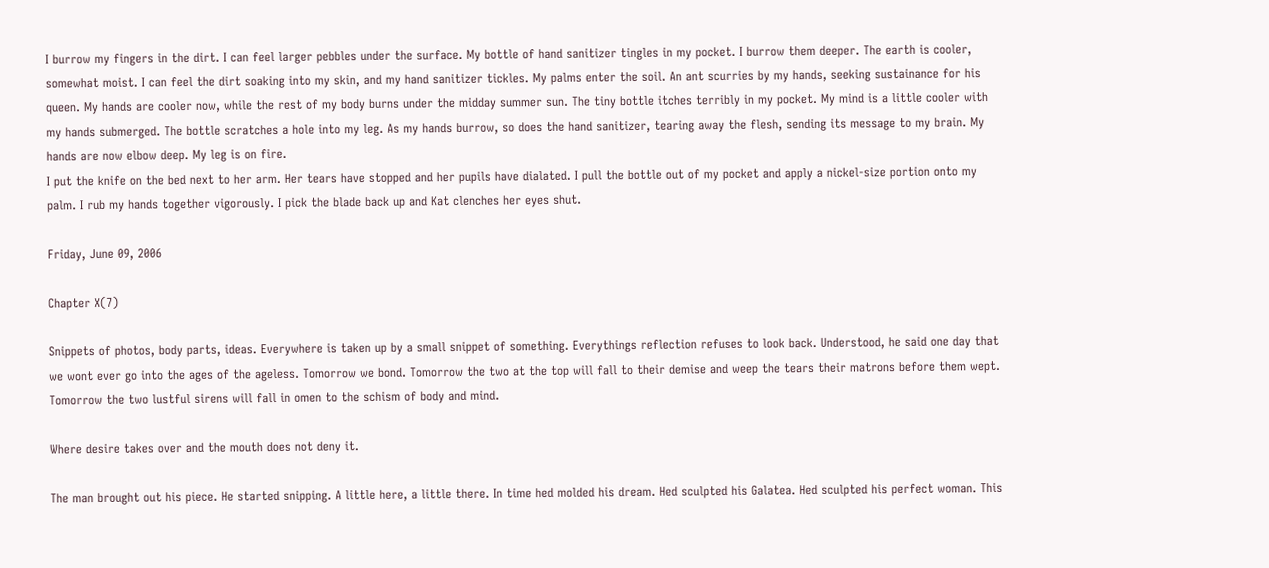I burrow my fingers in the dirt. I can feel larger pebbles under the surface. My bottle of hand sanitizer tingles in my pocket. I burrow them deeper. The earth is cooler, somewhat moist. I can feel the dirt soaking into my skin, and my hand sanitizer tickles. My palms enter the soil. An ant scurries by my hands, seeking sustainance for his queen. My hands are cooler now, while the rest of my body burns under the midday summer sun. The tiny bottle itches terribly in my pocket. My mind is a little cooler with my hands submerged. The bottle scratches a hole into my leg. As my hands burrow, so does the hand sanitizer, tearing away the flesh, sending its message to my brain. My hands are now elbow deep. My leg is on fire.
I put the knife on the bed next to her arm. Her tears have stopped and her pupils have dialated. I pull the bottle out of my pocket and apply a nickel-size portion onto my palm. I rub my hands together vigorously. I pick the blade back up and Kat clenches her eyes shut.

Friday, June 09, 2006

Chapter X(7)

Snippets of photos, body parts, ideas. Everywhere is taken up by a small snippet of something. Everythings reflection refuses to look back. Understood, he said one day that we wont ever go into the ages of the ageless. Tomorrow we bond. Tomorrow the two at the top will fall to their demise and weep the tears their matrons before them wept. Tomorrow the two lustful sirens will fall in omen to the schism of body and mind.

Where desire takes over and the mouth does not deny it.

The man brought out his piece. He started snipping. A little here, a little there. In time hed molded his dream. Hed sculpted his Galatea. Hed sculpted his perfect woman. This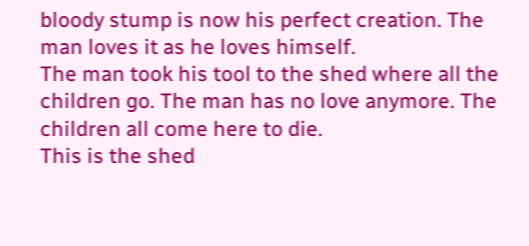bloody stump is now his perfect creation. The man loves it as he loves himself.
The man took his tool to the shed where all the children go. The man has no love anymore. The children all come here to die.
This is the shed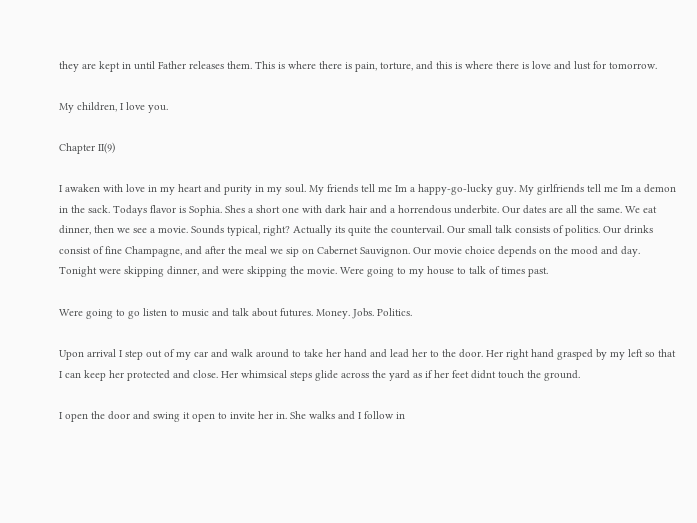they are kept in until Father releases them. This is where there is pain, torture, and this is where there is love and lust for tomorrow.

My children, I love you.

Chapter II(9)

I awaken with love in my heart and purity in my soul. My friends tell me Im a happy-go-lucky guy. My girlfriends tell me Im a demon in the sack. Todays flavor is Sophia. Shes a short one with dark hair and a horrendous underbite. Our dates are all the same. We eat dinner, then we see a movie. Sounds typical, right? Actually its quite the countervail. Our small talk consists of politics. Our drinks consist of fine Champagne, and after the meal we sip on Cabernet Sauvignon. Our movie choice depends on the mood and day. Tonight were skipping dinner, and were skipping the movie. Were going to my house to talk of times past.

Were going to go listen to music and talk about futures. Money. Jobs. Politics.

Upon arrival I step out of my car and walk around to take her hand and lead her to the door. Her right hand grasped by my left so that I can keep her protected and close. Her whimsical steps glide across the yard as if her feet didnt touch the ground.

I open the door and swing it open to invite her in. She walks and I follow in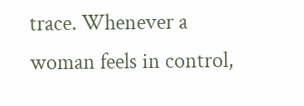trace. Whenever a woman feels in control,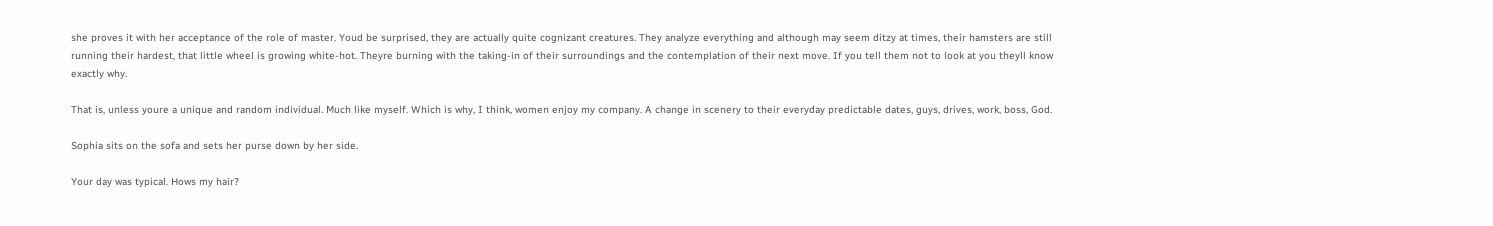she proves it with her acceptance of the role of master. Youd be surprised, they are actually quite cognizant creatures. They analyze everything and although may seem ditzy at times, their hamsters are still running their hardest, that little wheel is growing white-hot. Theyre burning with the taking-in of their surroundings and the contemplation of their next move. If you tell them not to look at you theyll know exactly why.

That is, unless youre a unique and random individual. Much like myself. Which is why, I think, women enjoy my company. A change in scenery to their everyday predictable dates, guys, drives, work, boss, God.

Sophia sits on the sofa and sets her purse down by her side.

Your day was typical. Hows my hair?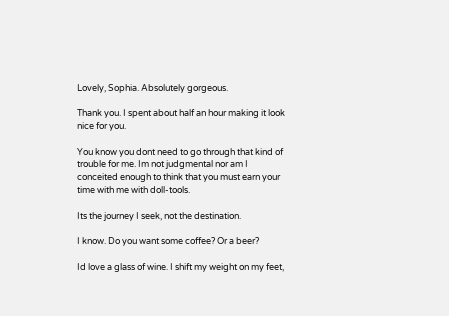Lovely, Sophia. Absolutely gorgeous.

Thank you. I spent about half an hour making it look nice for you.

You know you dont need to go through that kind of trouble for me. Im not judgmental nor am I conceited enough to think that you must earn your time with me with doll-tools.

Its the journey I seek, not the destination.

I know. Do you want some coffee? Or a beer?

Id love a glass of wine. I shift my weight on my feet,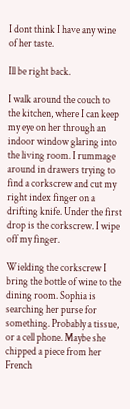I dont think I have any wine of her taste.

Ill be right back.

I walk around the couch to the kitchen, where I can keep my eye on her through an indoor window glaring into the living room. I rummage around in drawers trying to find a corkscrew and cut my right index finger on a drifting knife. Under the first drop is the corkscrew. I wipe off my finger.

Wielding the corkscrew I bring the bottle of wine to the dining room. Sophia is searching her purse for something. Probably a tissue, or a cell phone. Maybe she chipped a piece from her French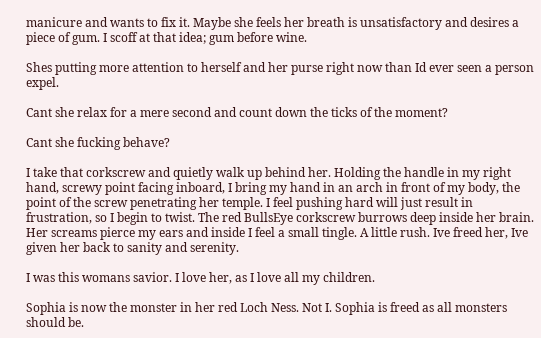manicure and wants to fix it. Maybe she feels her breath is unsatisfactory and desires a piece of gum. I scoff at that idea; gum before wine.

Shes putting more attention to herself and her purse right now than Id ever seen a person expel.

Cant she relax for a mere second and count down the ticks of the moment?

Cant she fucking behave?

I take that corkscrew and quietly walk up behind her. Holding the handle in my right hand, screwy point facing inboard, I bring my hand in an arch in front of my body, the point of the screw penetrating her temple. I feel pushing hard will just result in frustration, so I begin to twist. The red BullsEye corkscrew burrows deep inside her brain. Her screams pierce my ears and inside I feel a small tingle. A little rush. Ive freed her, Ive given her back to sanity and serenity.

I was this womans savior. I love her, as I love all my children.

Sophia is now the monster in her red Loch Ness. Not I. Sophia is freed as all monsters should be.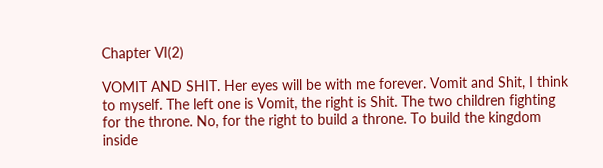Chapter VI(2)

VOMIT AND SHIT. Her eyes will be with me forever. Vomit and Shit, I think to myself. The left one is Vomit, the right is Shit. The two children fighting for the throne. No, for the right to build a throne. To build the kingdom inside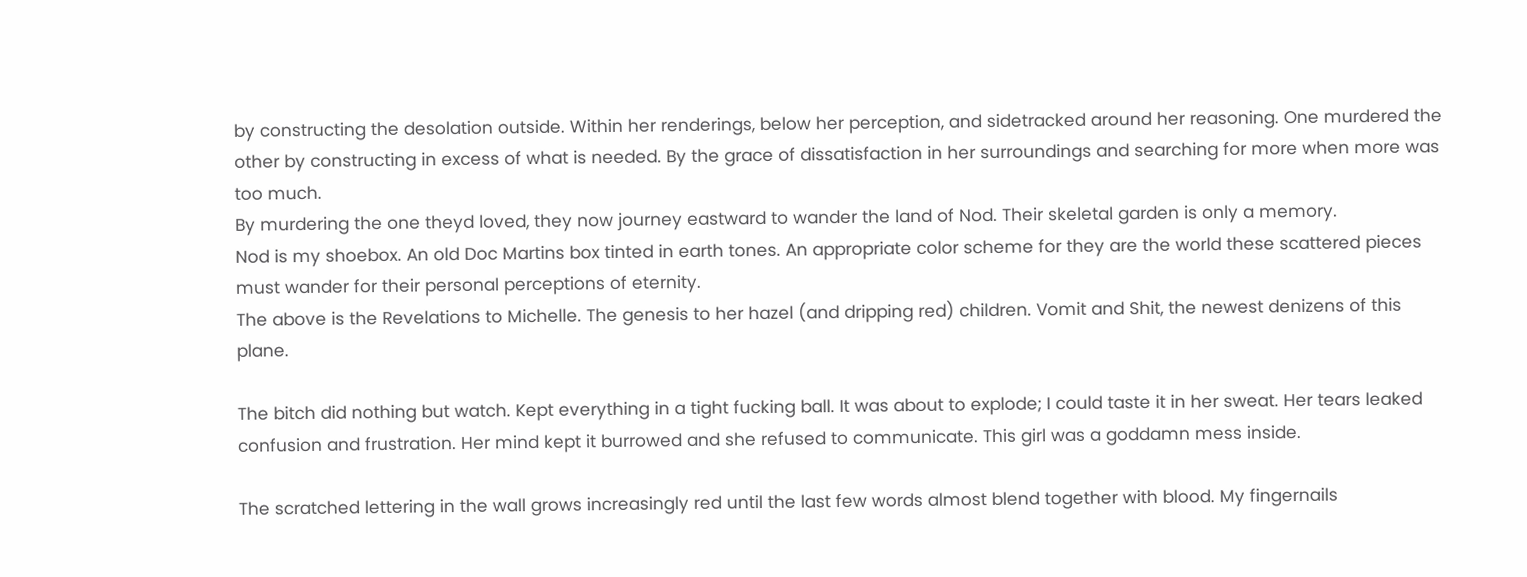by constructing the desolation outside. Within her renderings, below her perception, and sidetracked around her reasoning. One murdered the other by constructing in excess of what is needed. By the grace of dissatisfaction in her surroundings and searching for more when more was too much.
By murdering the one theyd loved, they now journey eastward to wander the land of Nod. Their skeletal garden is only a memory.
Nod is my shoebox. An old Doc Martins box tinted in earth tones. An appropriate color scheme for they are the world these scattered pieces must wander for their personal perceptions of eternity.
The above is the Revelations to Michelle. The genesis to her hazel (and dripping red) children. Vomit and Shit, the newest denizens of this plane.

The bitch did nothing but watch. Kept everything in a tight fucking ball. It was about to explode; I could taste it in her sweat. Her tears leaked confusion and frustration. Her mind kept it burrowed and she refused to communicate. This girl was a goddamn mess inside.

The scratched lettering in the wall grows increasingly red until the last few words almost blend together with blood. My fingernails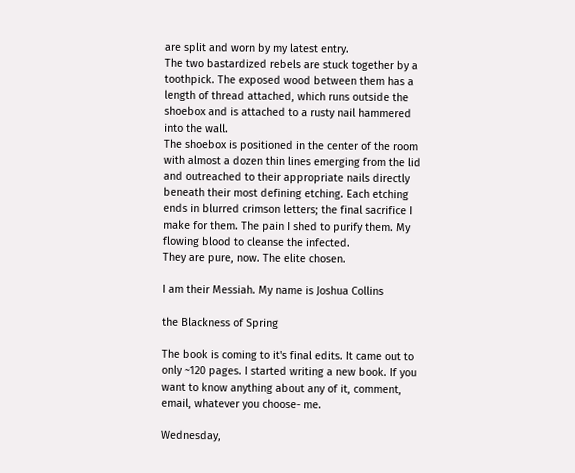are split and worn by my latest entry.
The two bastardized rebels are stuck together by a toothpick. The exposed wood between them has a length of thread attached, which runs outside the shoebox and is attached to a rusty nail hammered into the wall.
The shoebox is positioned in the center of the room with almost a dozen thin lines emerging from the lid and outreached to their appropriate nails directly beneath their most defining etching. Each etching ends in blurred crimson letters; the final sacrifice I make for them. The pain I shed to purify them. My flowing blood to cleanse the infected.
They are pure, now. The elite chosen.

I am their Messiah. My name is Joshua Collins

the Blackness of Spring

The book is coming to it's final edits. It came out to only ~120 pages. I started writing a new book. If you want to know anything about any of it, comment, email, whatever you choose- me.

Wednesday,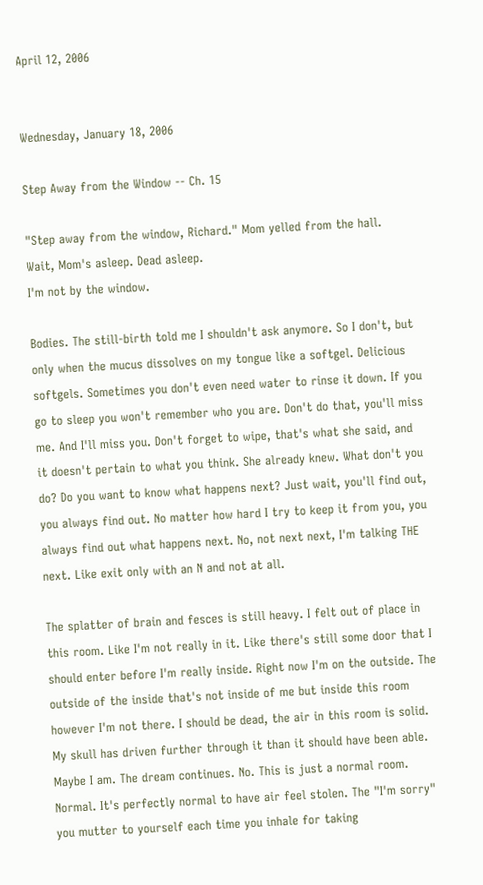April 12, 2006


Wednesday, January 18, 2006

Step Away from the Window -- Ch. 15

"Step away from the window, Richard." Mom yelled from the hall.
Wait, Mom's asleep. Dead asleep.
I'm not by the window.

Bodies. The still-birth told me I shouldn't ask anymore. So I don't, but only when the mucus dissolves on my tongue like a softgel. Delicious softgels. Sometimes you don't even need water to rinse it down. If you go to sleep you won't remember who you are. Don't do that, you'll miss me. And I'll miss you. Don't forget to wipe, that's what she said, and it doesn't pertain to what you think. She already knew. What don't you do? Do you want to know what happens next? Just wait, you'll find out, you always find out. No matter how hard I try to keep it from you, you always find out what happens next. No, not next next, I'm talking THE next. Like exit only with an N and not at all.

The splatter of brain and fesces is still heavy. I felt out of place in this room. Like I'm not really in it. Like there's still some door that I should enter before I'm really inside. Right now I'm on the outside. The outside of the inside that's not inside of me but inside this room however I'm not there. I should be dead, the air in this room is solid. My skull has driven further through it than it should have been able. Maybe I am. The dream continues. No. This is just a normal room. Normal. It's perfectly normal to have air feel stolen. The "I'm sorry" you mutter to yourself each time you inhale for taking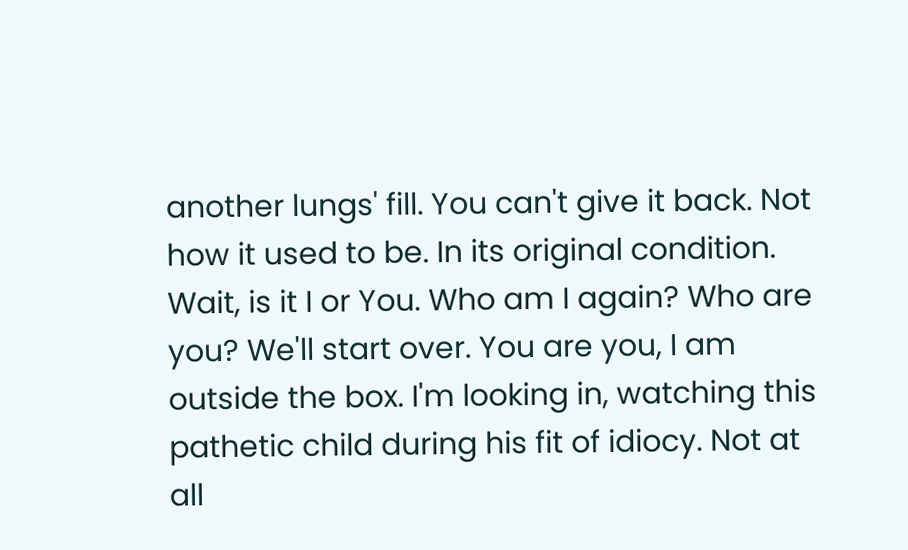another lungs' fill. You can't give it back. Not how it used to be. In its original condition. Wait, is it I or You. Who am I again? Who are you? We'll start over. You are you, I am outside the box. I'm looking in, watching this pathetic child during his fit of idiocy. Not at all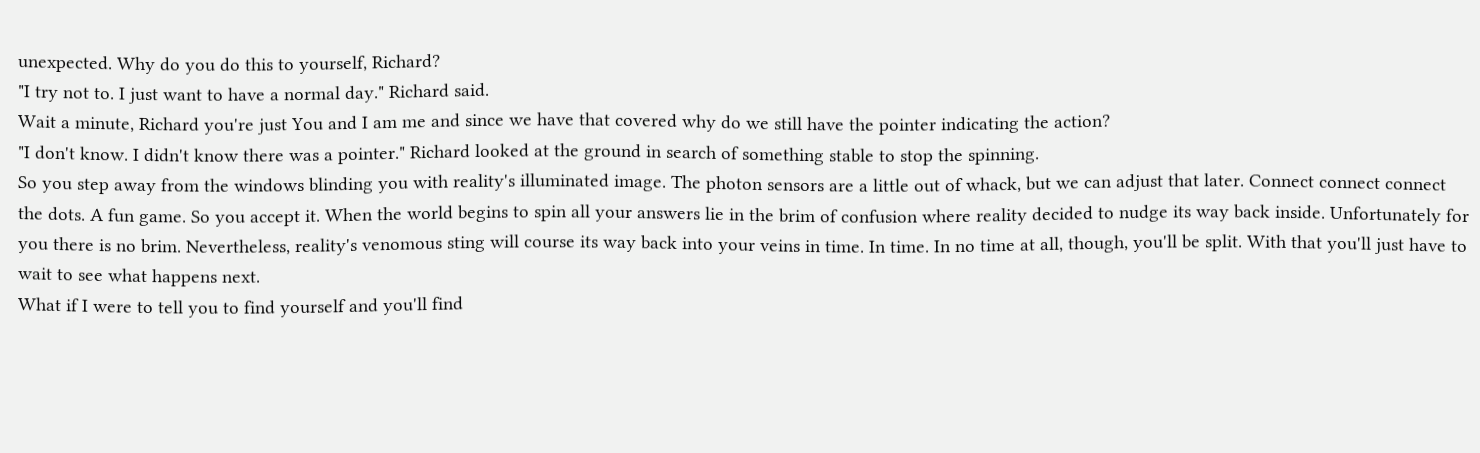unexpected. Why do you do this to yourself, Richard?
"I try not to. I just want to have a normal day." Richard said.
Wait a minute, Richard you're just You and I am me and since we have that covered why do we still have the pointer indicating the action?
"I don't know. I didn't know there was a pointer." Richard looked at the ground in search of something stable to stop the spinning.
So you step away from the windows blinding you with reality's illuminated image. The photon sensors are a little out of whack, but we can adjust that later. Connect connect connect the dots. A fun game. So you accept it. When the world begins to spin all your answers lie in the brim of confusion where reality decided to nudge its way back inside. Unfortunately for you there is no brim. Nevertheless, reality's venomous sting will course its way back into your veins in time. In time. In no time at all, though, you'll be split. With that you'll just have to wait to see what happens next.
What if I were to tell you to find yourself and you'll find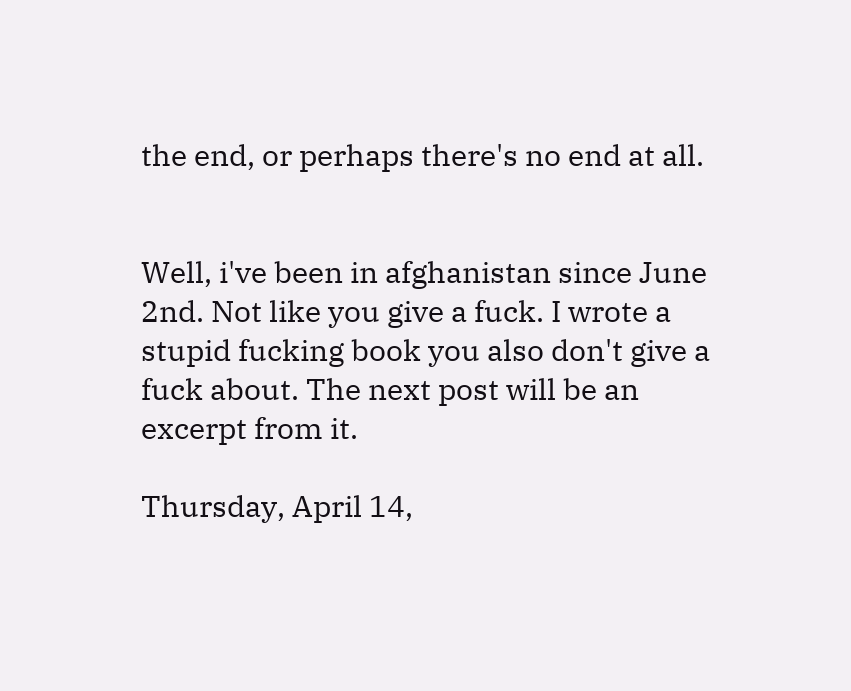the end, or perhaps there's no end at all.


Well, i've been in afghanistan since June 2nd. Not like you give a fuck. I wrote a stupid fucking book you also don't give a fuck about. The next post will be an excerpt from it.

Thursday, April 14,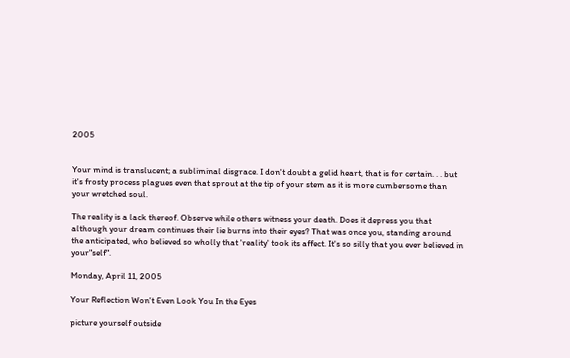2005


Your mind is translucent; a subliminal disgrace. I don't doubt a gelid heart, that is for certain. . . but it's frosty process plagues even that sprout at the tip of your stem as it is more cumbersome than your wretched soul.

The reality is a lack thereof. Observe while others witness your death. Does it depress you that although your dream continues their lie burns into their eyes? That was once you, standing around the anticipated, who believed so wholly that 'reality' took its affect. It's so silly that you ever believed in your"self".

Monday, April 11, 2005

Your Reflection Won't Even Look You In the Eyes

picture yourself outside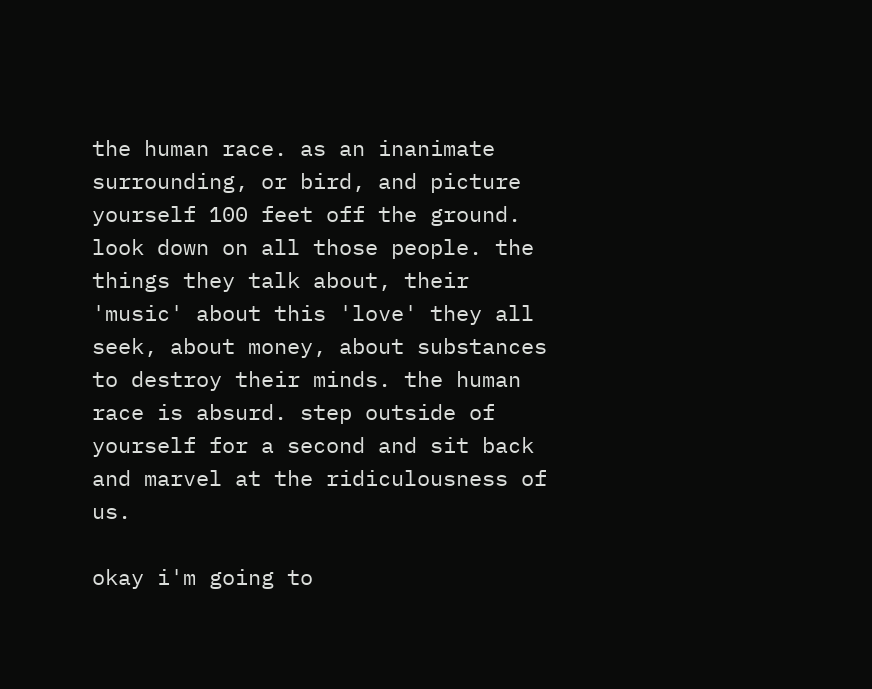the human race. as an inanimate surrounding, or bird, and picture yourself 100 feet off the ground. look down on all those people. the things they talk about, their 'music' about this 'love' they all seek, about money, about substances to destroy their minds. the human race is absurd. step outside of yourself for a second and sit back and marvel at the ridiculousness of us.

okay i'm going to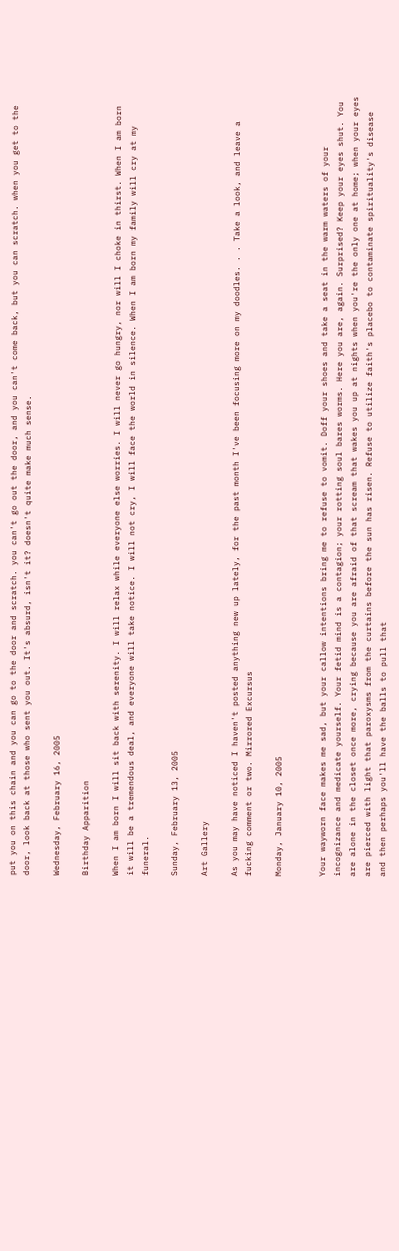put you on this chain and you can go to the door and scratch. you can't go out the door, and you can't come back, but you can scratch. when you get to the door, look back at those who sent you out. It's absurd, isn't it? doesn't quite make much sense.

Wednesday, February 16, 2005

Birthday Apparition

When I am born I will sit back with serenity. I will relax while everyone else worries. I will never go hungry, nor will I choke in thirst. When I am born it will be a tremendous deal, and everyone will take notice. I will not cry, I will face the world in silence. When I am born my family will cry at my funeral.

Sunday, February 13, 2005

Art Gallery

As you may have noticed I haven't posted anything new up lately, for the past month I've been focusing more on my doodles. . . Take a look, and leave a fucking comment or two. Mirrored Excursus

Monday, January 10, 2005


Your wayworn face makes me sad, but your callow intentions bring me to refuse to vomit. Doff your shoes and take a seat in the warm waters of your incognizance and medicate yourself. Your fetid mind is a contagion; your rotting soul bares worms. Here you are, again. Surprised? Keep your eyes shut. You are alone in the closet once more, crying because you are afraid of that scream that wakes you up at nights when you're the only one at home; when your eyes are pierced with light that paroxysms from the curtains before the sun has risen. Refuse to utilize faith's placebo to contaminate spirituality's disease and then perhaps you'll have the balls to pull that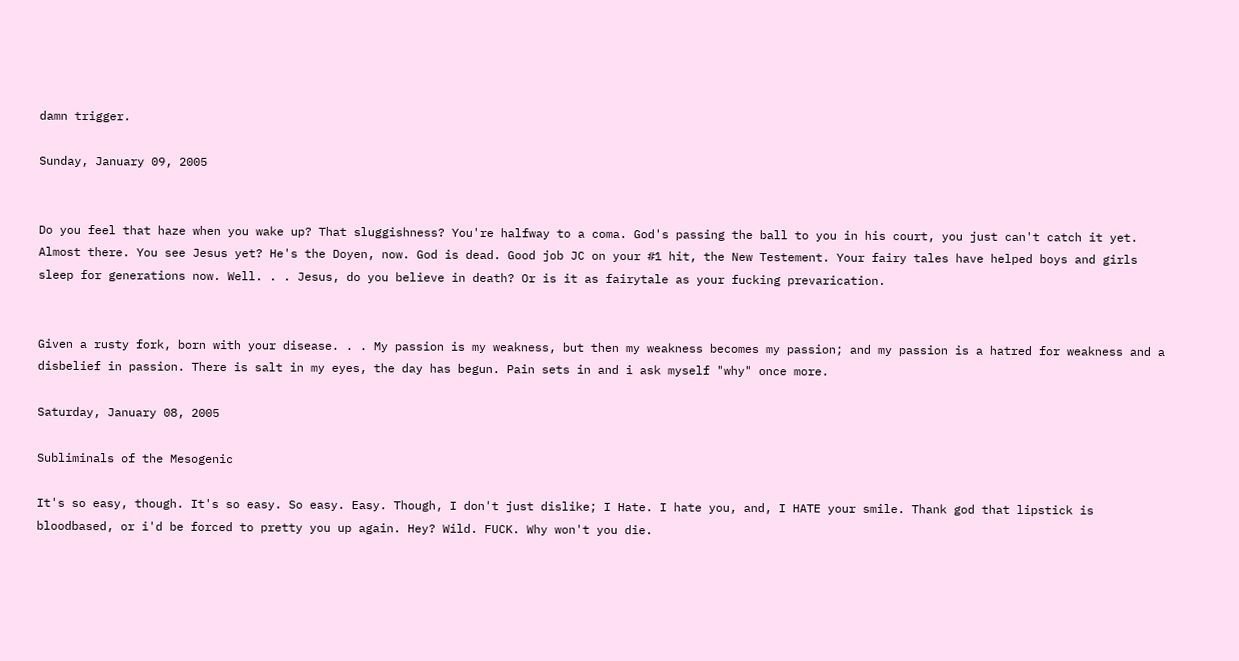damn trigger.

Sunday, January 09, 2005


Do you feel that haze when you wake up? That sluggishness? You're halfway to a coma. God's passing the ball to you in his court, you just can't catch it yet. Almost there. You see Jesus yet? He's the Doyen, now. God is dead. Good job JC on your #1 hit, the New Testement. Your fairy tales have helped boys and girls sleep for generations now. Well. . . Jesus, do you believe in death? Or is it as fairytale as your fucking prevarication.


Given a rusty fork, born with your disease. . . My passion is my weakness, but then my weakness becomes my passion; and my passion is a hatred for weakness and a disbelief in passion. There is salt in my eyes, the day has begun. Pain sets in and i ask myself "why" once more.

Saturday, January 08, 2005

Subliminals of the Mesogenic

It's so easy, though. It's so easy. So easy. Easy. Though, I don't just dislike; I Hate. I hate you, and, I HATE your smile. Thank god that lipstick is bloodbased, or i'd be forced to pretty you up again. Hey? Wild. FUCK. Why won't you die.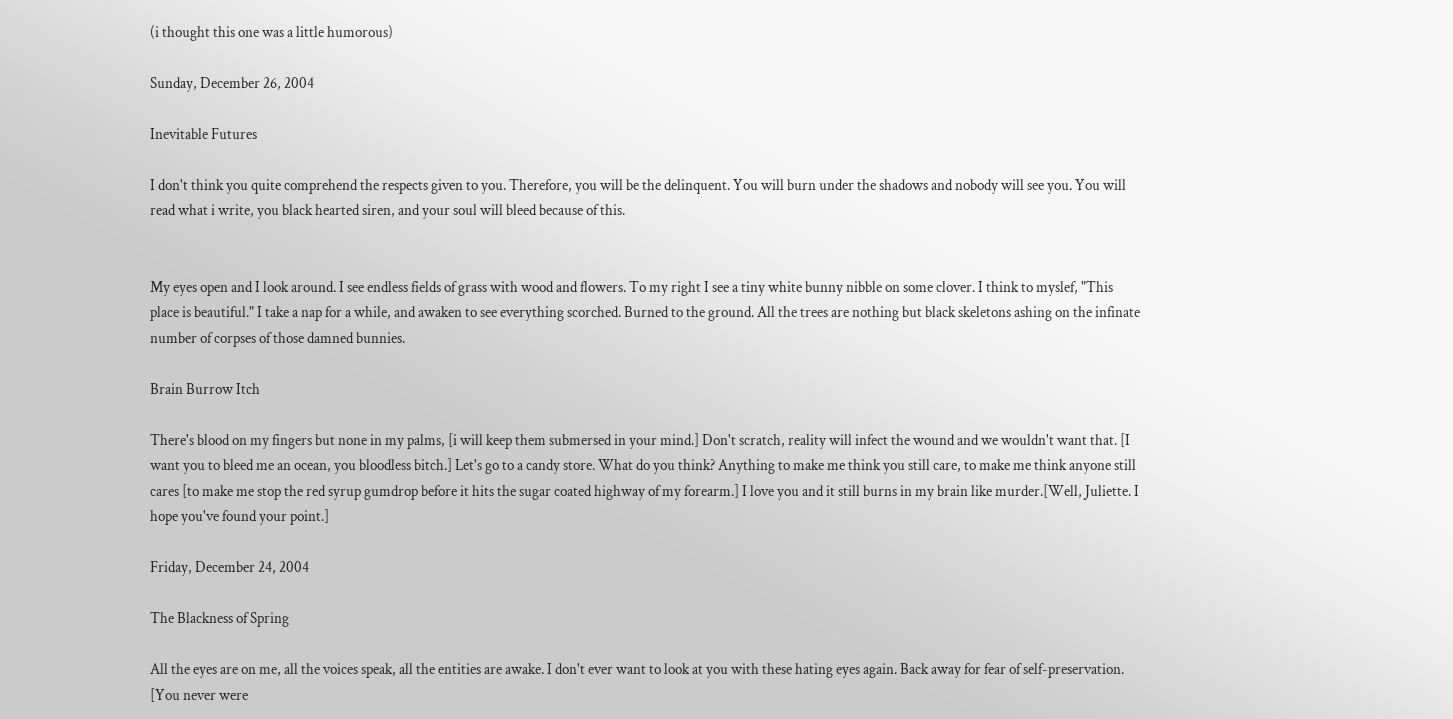(i thought this one was a little humorous)

Sunday, December 26, 2004

Inevitable Futures

I don't think you quite comprehend the respects given to you. Therefore, you will be the delinquent. You will burn under the shadows and nobody will see you. You will read what i write, you black hearted siren, and your soul will bleed because of this.


My eyes open and I look around. I see endless fields of grass with wood and flowers. To my right I see a tiny white bunny nibble on some clover. I think to myslef, "This place is beautiful." I take a nap for a while, and awaken to see everything scorched. Burned to the ground. All the trees are nothing but black skeletons ashing on the infinate number of corpses of those damned bunnies.

Brain Burrow Itch

There's blood on my fingers but none in my palms, [i will keep them submersed in your mind.] Don't scratch, reality will infect the wound and we wouldn't want that. [I want you to bleed me an ocean, you bloodless bitch.] Let's go to a candy store. What do you think? Anything to make me think you still care, to make me think anyone still cares [to make me stop the red syrup gumdrop before it hits the sugar coated highway of my forearm.] I love you and it still burns in my brain like murder.[Well, Juliette. I hope you've found your point.]

Friday, December 24, 2004

The Blackness of Spring

All the eyes are on me, all the voices speak, all the entities are awake. I don't ever want to look at you with these hating eyes again. Back away for fear of self-preservation. [You never were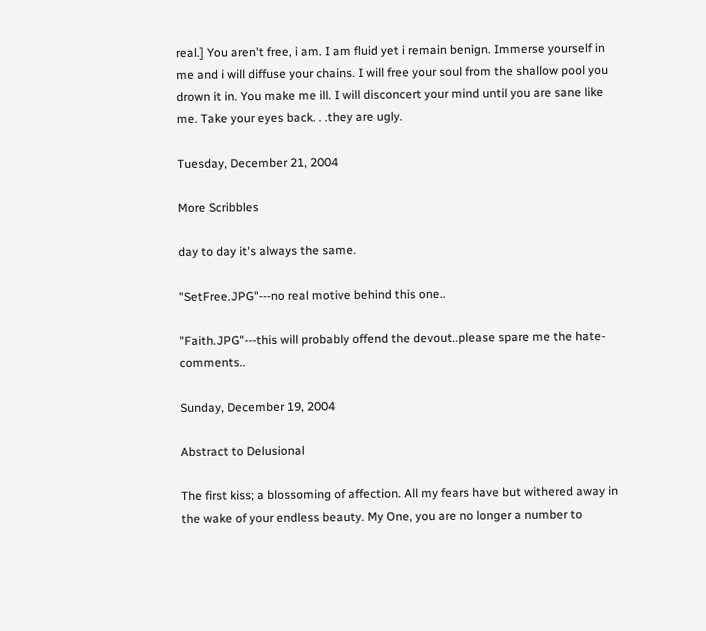real.] You aren't free, i am. I am fluid yet i remain benign. Immerse yourself in me and i will diffuse your chains. I will free your soul from the shallow pool you drown it in. You make me ill. I will disconcert your mind until you are sane like me. Take your eyes back. . .they are ugly.

Tuesday, December 21, 2004

More Scribbles

day to day it's always the same.

"SetFree.JPG"---no real motive behind this one..

"Faith.JPG"---this will probably offend the devout..please spare me the hate-comments..

Sunday, December 19, 2004

Abstract to Delusional

The first kiss; a blossoming of affection. All my fears have but withered away in the wake of your endless beauty. My One, you are no longer a number to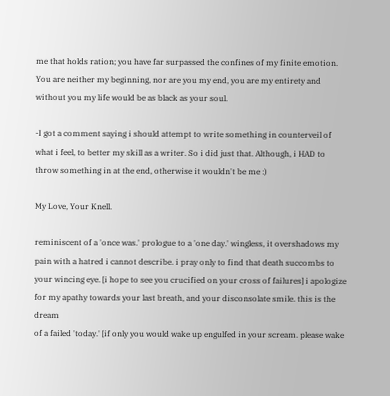me that holds ration; you have far surpassed the confines of my finite emotion. You are neither my beginning, nor are you my end, you are my entirety and without you my life would be as black as your soul.

-I got a comment saying i should attempt to write something in counterveil of what i feel, to better my skill as a writer. So i did just that. Although, i HAD to throw something in at the end, otherwise it wouldn't be me :)

My Love, Your Knell.

reminiscent of a 'once was.' prologue to a 'one day.' wingless, it overshadows my pain with a hatred i cannot describe. i pray only to find that death succombs to your wincing eye. [i hope to see you crucified on your cross of failures] i apologize for my apathy towards your last breath, and your disconsolate smile. this is the dream
of a failed 'today.' [if only you would wake up engulfed in your scream. please wake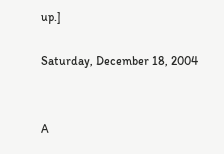up.]

Saturday, December 18, 2004


A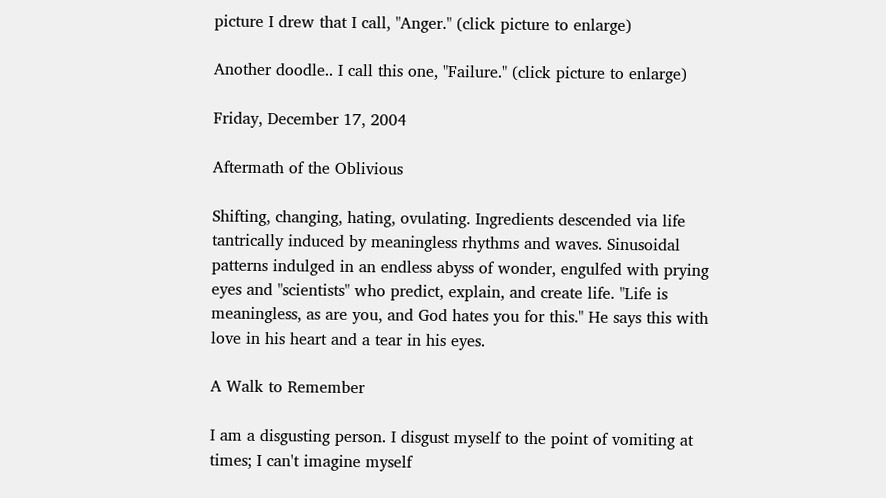picture I drew that I call, "Anger." (click picture to enlarge)

Another doodle.. I call this one, "Failure." (click picture to enlarge)

Friday, December 17, 2004

Aftermath of the Oblivious

Shifting, changing, hating, ovulating. Ingredients descended via life tantrically induced by meaningless rhythms and waves. Sinusoidal patterns indulged in an endless abyss of wonder, engulfed with prying eyes and "scientists" who predict, explain, and create life. "Life is meaningless, as are you, and God hates you for this." He says this with love in his heart and a tear in his eyes.

A Walk to Remember

I am a disgusting person. I disgust myself to the point of vomiting at times; I can't imagine myself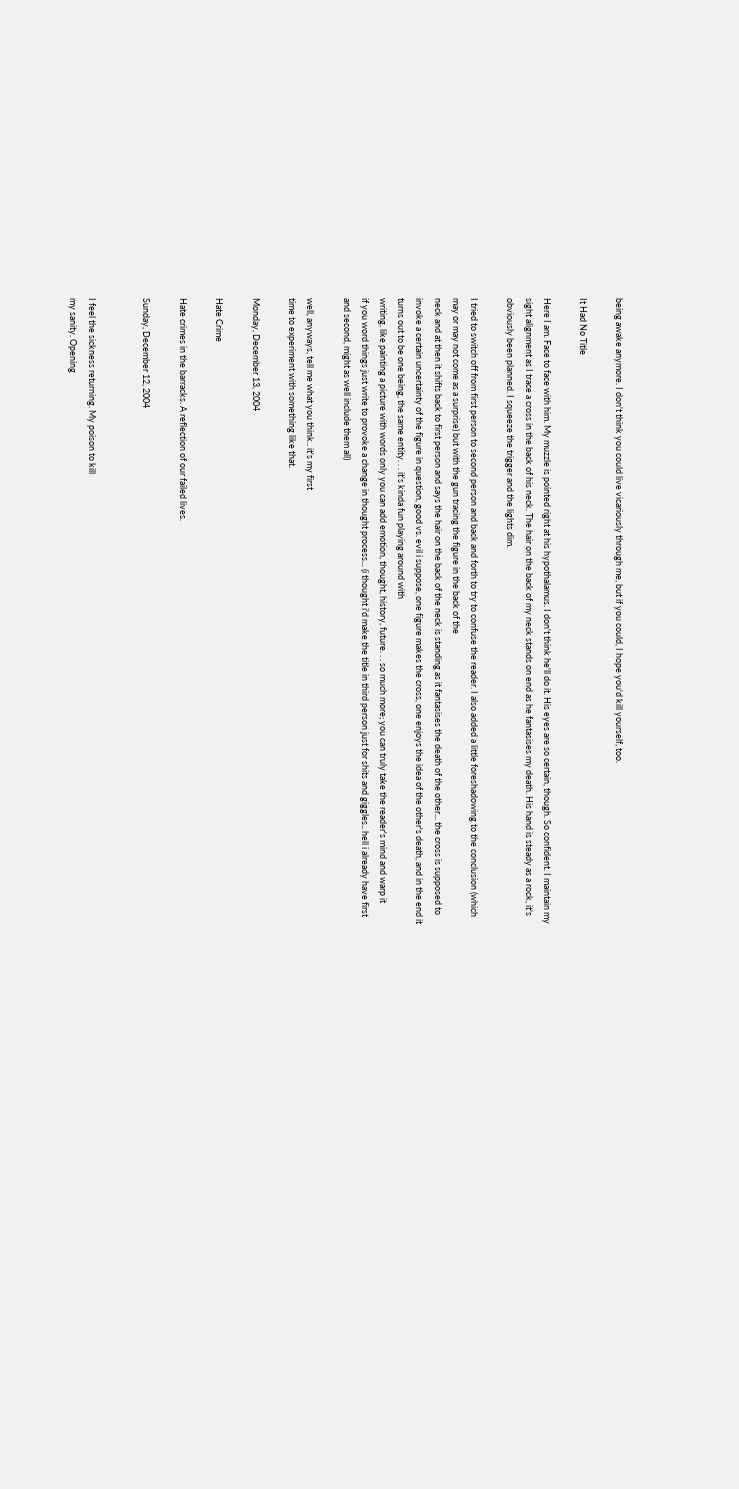being awake anymore. I don't think you could live vicariously through me, but if you could, I hope you'd kill yourself, too.

It Had No Title

Here I am. Face to face with him. My muzzle is pointed right at his hypothalamus. I don't think he'll do it. His eyes are so certain, though. So confident. I maintain my sight alignment as I trace a cross in the back of his neck. The hair on the back of my neck stands on end as he fantasises my death. His hand is steady as a rock, it's obviously been planned. I squeeze the trigger and the lights dim.

I tried to switch off from first person to second person and back and forth to try to confuse the reader. I also added a little foreshadowing to the conclusion (which may or may not come as a surprise) but with the gun tracing the figure in the back of the
neck and at then it shifts back to first person and says the hair on the back of the neck is standing as it fantasises the death of the other... the cross is supposed to invoke a certain uncertainty of the figure in question, good vs. evil i suppose, one figure makes the cross, one enjoys the idea of the other's death, and in the end it turns out to be one being, the same entity. . . it's kinda fun playing around with
writing, like painting a picture with words only you can add emotion, thought, history, future. . . so much more; you can truly take the reader's mind and warp it
if you word things just write to provoke a change in thought process... (i thought i'd make the title in third person just for shits and giggles.. hell i already have first and second, might as well include them all)

well, anyways, tell me what you think.. it's my first
time to experiment with something like that.

Monday, December 13, 2004

Hate Crime

Hate crimes in the barracks. A reflection of our failed lives.

Sunday, December 12, 2004


I feel the sickness returning. My poison to kill
my sanity. Opening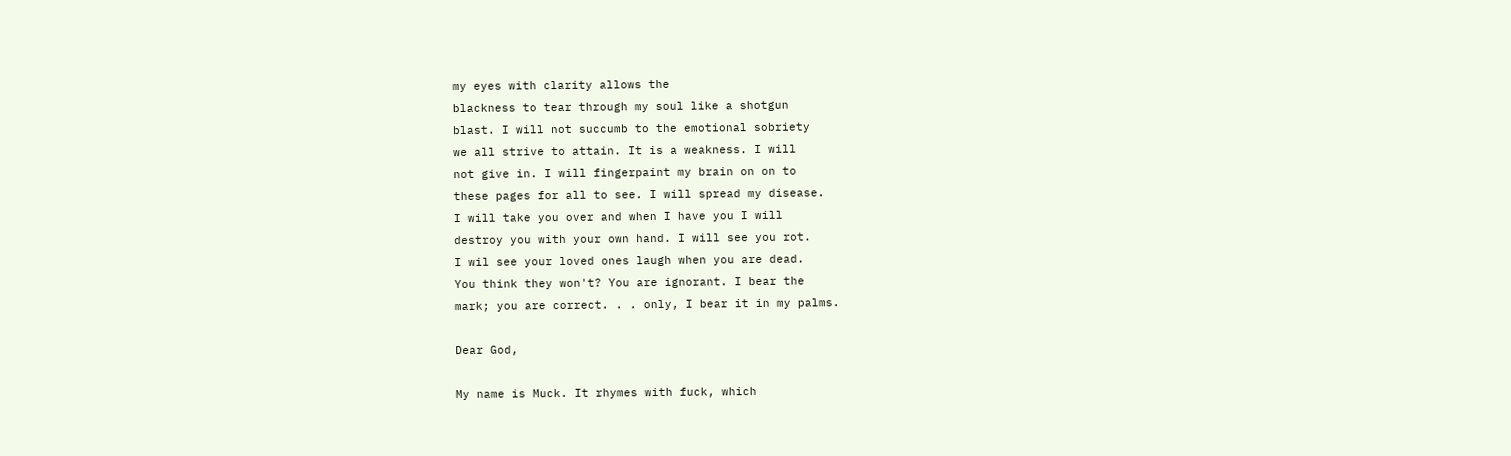my eyes with clarity allows the
blackness to tear through my soul like a shotgun
blast. I will not succumb to the emotional sobriety
we all strive to attain. It is a weakness. I will
not give in. I will fingerpaint my brain on on to
these pages for all to see. I will spread my disease.
I will take you over and when I have you I will
destroy you with your own hand. I will see you rot.
I wil see your loved ones laugh when you are dead.
You think they won't? You are ignorant. I bear the
mark; you are correct. . . only, I bear it in my palms.

Dear God,

My name is Muck. It rhymes with fuck, which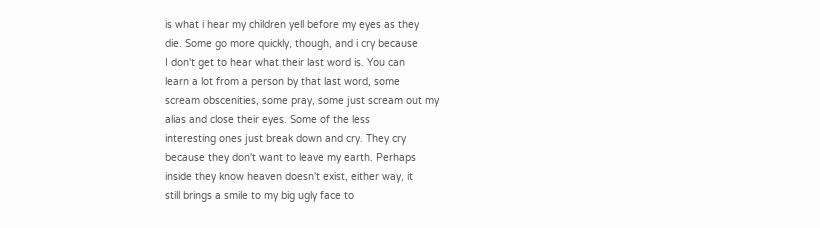is what i hear my children yell before my eyes as they
die. Some go more quickly, though, and i cry because
I don't get to hear what their last word is. You can
learn a lot from a person by that last word, some
scream obscenities, some pray, some just scream out my
alias and close their eyes. Some of the less
interesting ones just break down and cry. They cry
because they don't want to leave my earth. Perhaps
inside they know heaven doesn't exist, either way, it
still brings a smile to my big ugly face to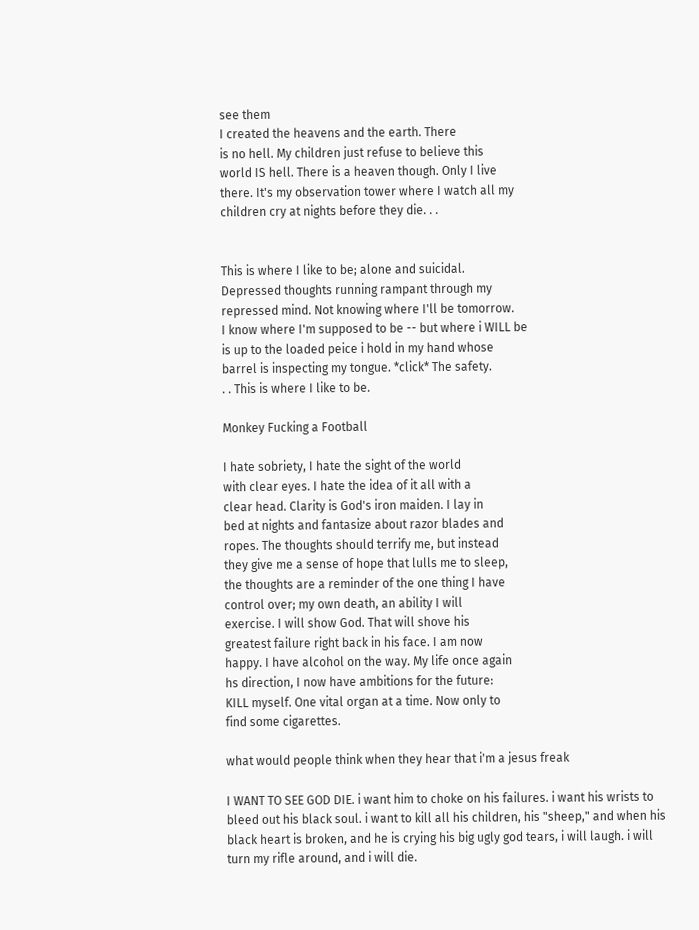see them
I created the heavens and the earth. There
is no hell. My children just refuse to believe this
world IS hell. There is a heaven though. Only I live
there. It's my observation tower where I watch all my
children cry at nights before they die. . .


This is where I like to be; alone and suicidal.
Depressed thoughts running rampant through my
repressed mind. Not knowing where I'll be tomorrow.
I know where I'm supposed to be -- but where i WILL be
is up to the loaded peice i hold in my hand whose
barrel is inspecting my tongue. *click* The safety.
. . This is where I like to be.

Monkey Fucking a Football

I hate sobriety, I hate the sight of the world
with clear eyes. I hate the idea of it all with a
clear head. Clarity is God's iron maiden. I lay in
bed at nights and fantasize about razor blades and
ropes. The thoughts should terrify me, but instead
they give me a sense of hope that lulls me to sleep,
the thoughts are a reminder of the one thing I have
control over; my own death, an ability I will
exercise. I will show God. That will shove his
greatest failure right back in his face. I am now
happy. I have alcohol on the way. My life once again
hs direction, I now have ambitions for the future:
KILL myself. One vital organ at a time. Now only to
find some cigarettes.

what would people think when they hear that i'm a jesus freak

I WANT TO SEE GOD DIE. i want him to choke on his failures. i want his wrists to bleed out his black soul. i want to kill all his children, his "sheep," and when his black heart is broken, and he is crying his big ugly god tears, i will laugh. i will turn my rifle around, and i will die.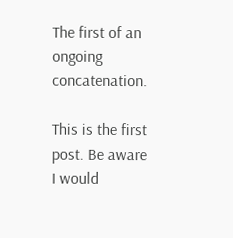The first of an ongoing concatenation.

This is the first post. Be aware I would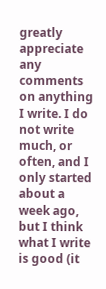greatly appreciate any comments on anything I write. I do not write much, or often, and I only started about a week ago, but I think what I write is good (it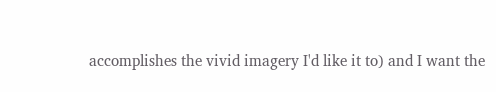accomplishes the vivid imagery I'd like it to) and I want the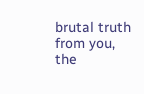brutal truth from you, the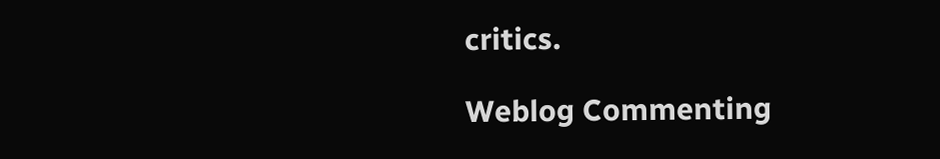critics.

Weblog Commenting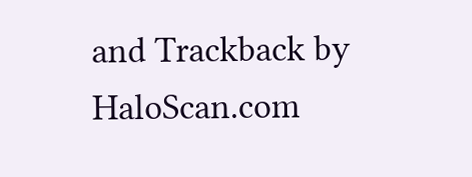and Trackback by HaloScan.com